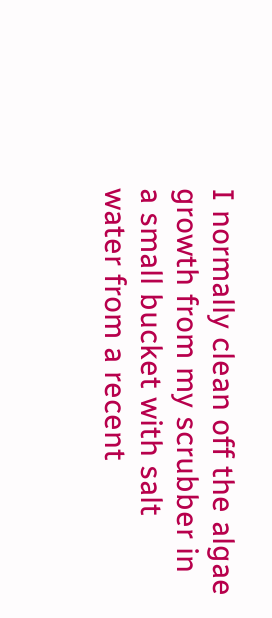I normally clean off the algae growth from my scrubber in a small bucket with salt water from a recent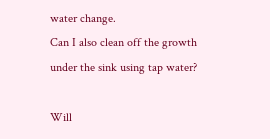water change.
Can I also clean off the growth under the sink using tap water?

Will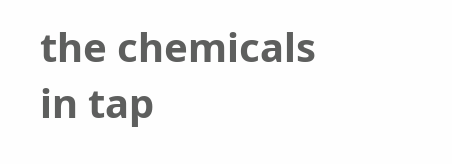the chemicals in tap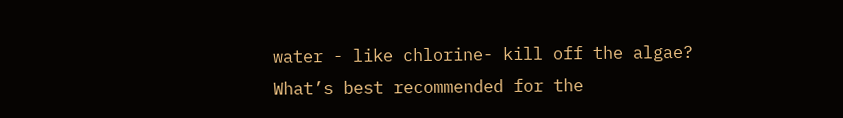water - like chlorine- kill off the algae?
What’s best recommended for the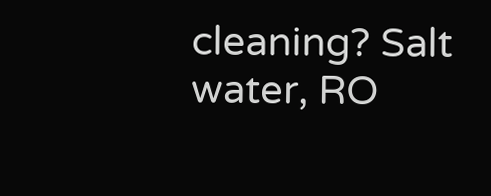cleaning? Salt water, RO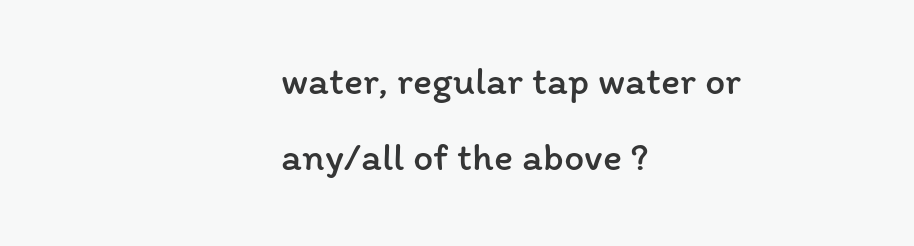water, regular tap water or any/all of the above ?